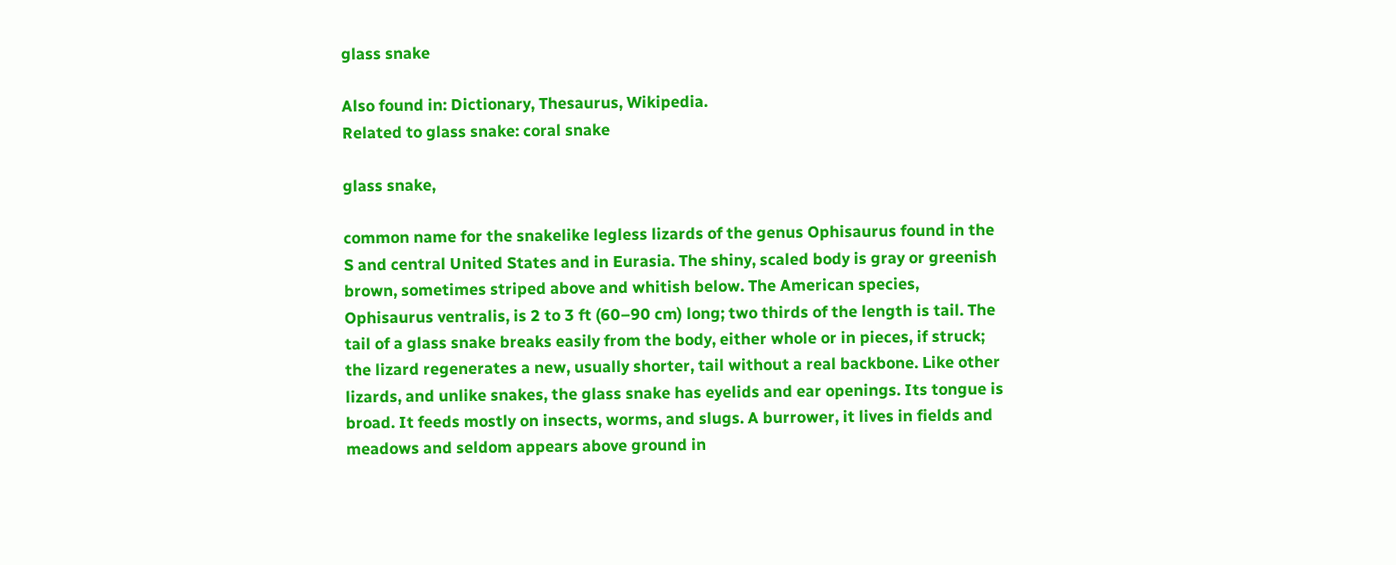glass snake

Also found in: Dictionary, Thesaurus, Wikipedia.
Related to glass snake: coral snake

glass snake,

common name for the snakelike legless lizards of the genus Ophisaurus found in the S and central United States and in Eurasia. The shiny, scaled body is gray or greenish brown, sometimes striped above and whitish below. The American species, Ophisaurus ventralis, is 2 to 3 ft (60–90 cm) long; two thirds of the length is tail. The tail of a glass snake breaks easily from the body, either whole or in pieces, if struck; the lizard regenerates a new, usually shorter, tail without a real backbone. Like other lizards, and unlike snakes, the glass snake has eyelids and ear openings. Its tongue is broad. It feeds mostly on insects, worms, and slugs. A burrower, it lives in fields and meadows and seldom appears above ground in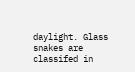daylight. Glass snakes are classifed in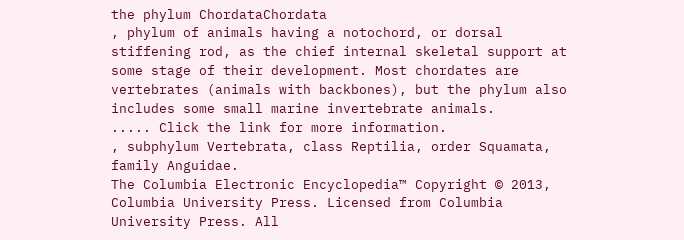the phylum ChordataChordata
, phylum of animals having a notochord, or dorsal stiffening rod, as the chief internal skeletal support at some stage of their development. Most chordates are vertebrates (animals with backbones), but the phylum also includes some small marine invertebrate animals.
..... Click the link for more information.
, subphylum Vertebrata, class Reptilia, order Squamata, family Anguidae.
The Columbia Electronic Encyclopedia™ Copyright © 2013, Columbia University Press. Licensed from Columbia University Press. All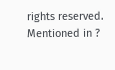rights reserved.
Mentioned in ?